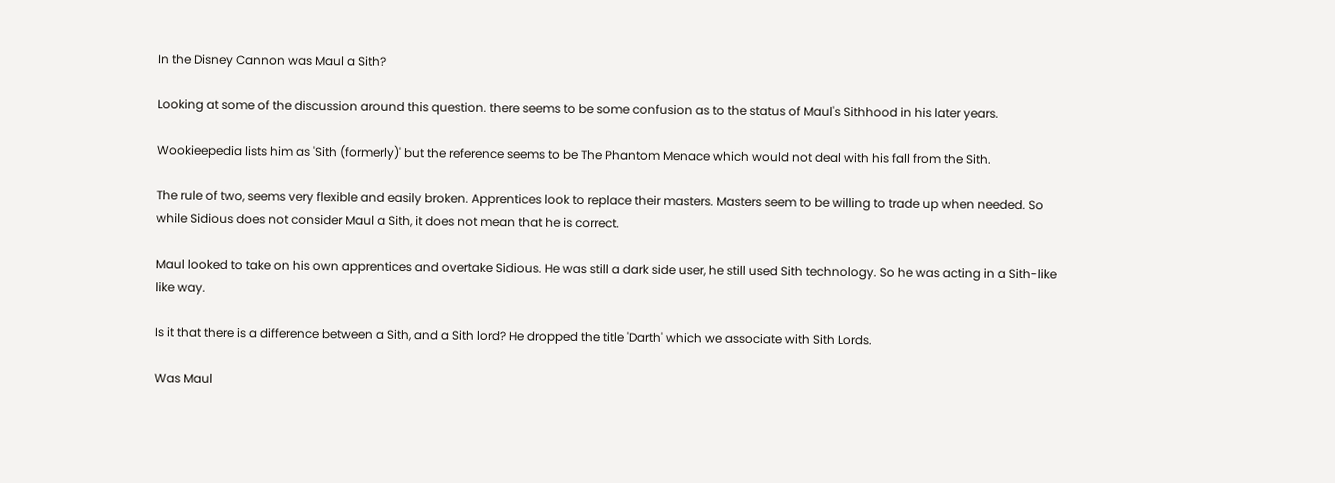In the Disney Cannon was Maul a Sith?

Looking at some of the discussion around this question. there seems to be some confusion as to the status of Maul's Sithhood in his later years.

Wookieepedia lists him as 'Sith (formerly)' but the reference seems to be The Phantom Menace which would not deal with his fall from the Sith.

The rule of two, seems very flexible and easily broken. Apprentices look to replace their masters. Masters seem to be willing to trade up when needed. So while Sidious does not consider Maul a Sith, it does not mean that he is correct.

Maul looked to take on his own apprentices and overtake Sidious. He was still a dark side user, he still used Sith technology. So he was acting in a Sith-like like way.

Is it that there is a difference between a Sith, and a Sith lord? He dropped the title 'Darth' which we associate with Sith Lords.

Was Maul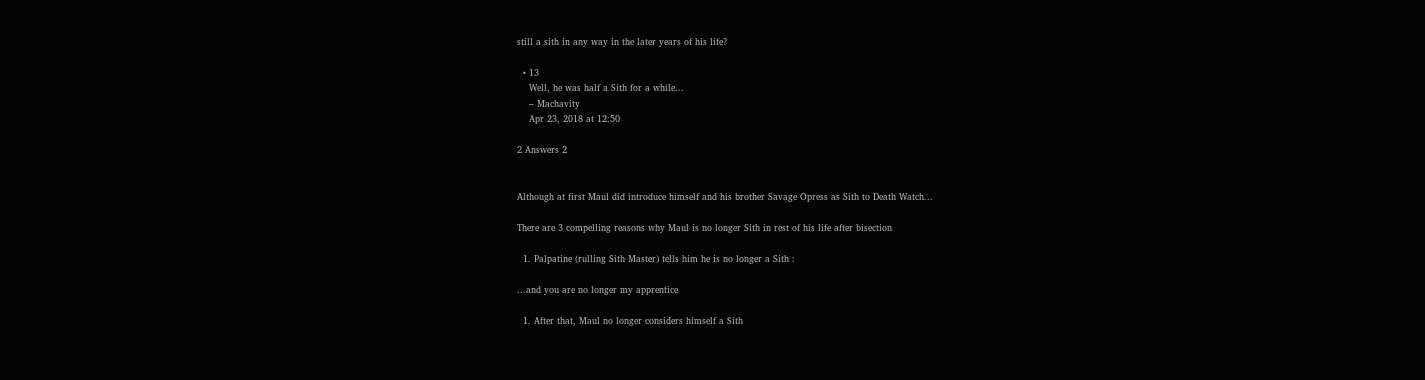still a sith in any way in the later years of his life?

  • 13
    Well, he was half a Sith for a while...
    – Machavity
    Apr 23, 2018 at 12:50

2 Answers 2


Although at first Maul did introduce himself and his brother Savage Opress as Sith to Death Watch...

There are 3 compelling reasons why Maul is no longer Sith in rest of his life after bisection

  1. Palpatine (rulling Sith Master) tells him he is no longer a Sith :

...and you are no longer my apprentice

  1. After that, Maul no longer considers himself a Sith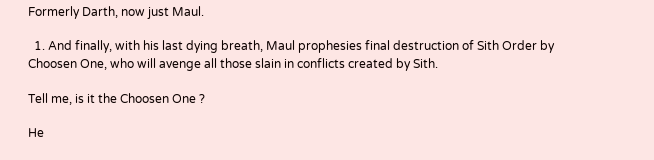Formerly Darth, now just Maul.

  1. And finally, with his last dying breath, Maul prophesies final destruction of Sith Order by Choosen One, who will avenge all those slain in conflicts created by Sith.

Tell me, is it the Choosen One ?

He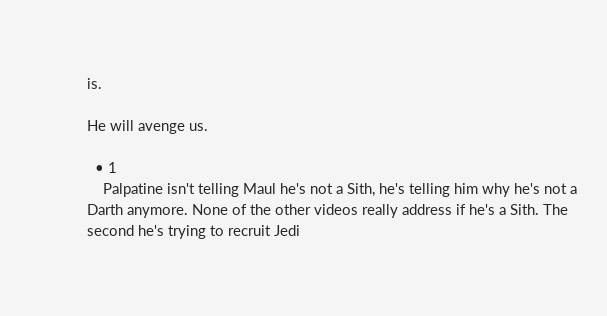is.

He will avenge us.

  • 1
    Palpatine isn't telling Maul he's not a Sith, he's telling him why he's not a Darth anymore. None of the other videos really address if he's a Sith. The second he's trying to recruit Jedi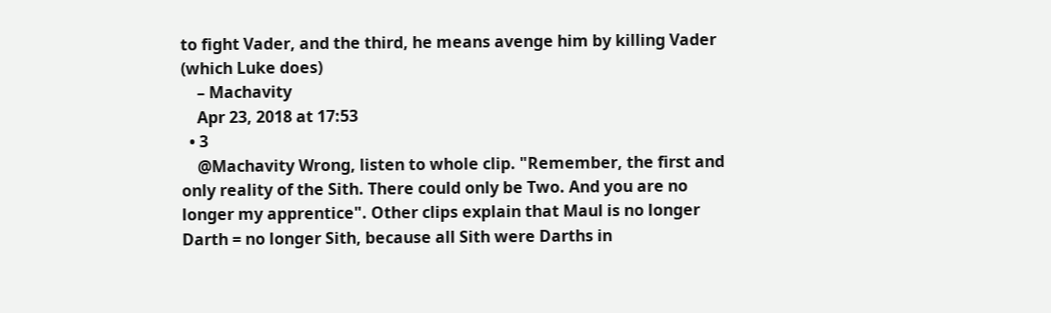to fight Vader, and the third, he means avenge him by killing Vader (which Luke does)
    – Machavity
    Apr 23, 2018 at 17:53
  • 3
    @Machavity Wrong, listen to whole clip. "Remember, the first and only reality of the Sith. There could only be Two. And you are no longer my apprentice". Other clips explain that Maul is no longer Darth = no longer Sith, because all Sith were Darths in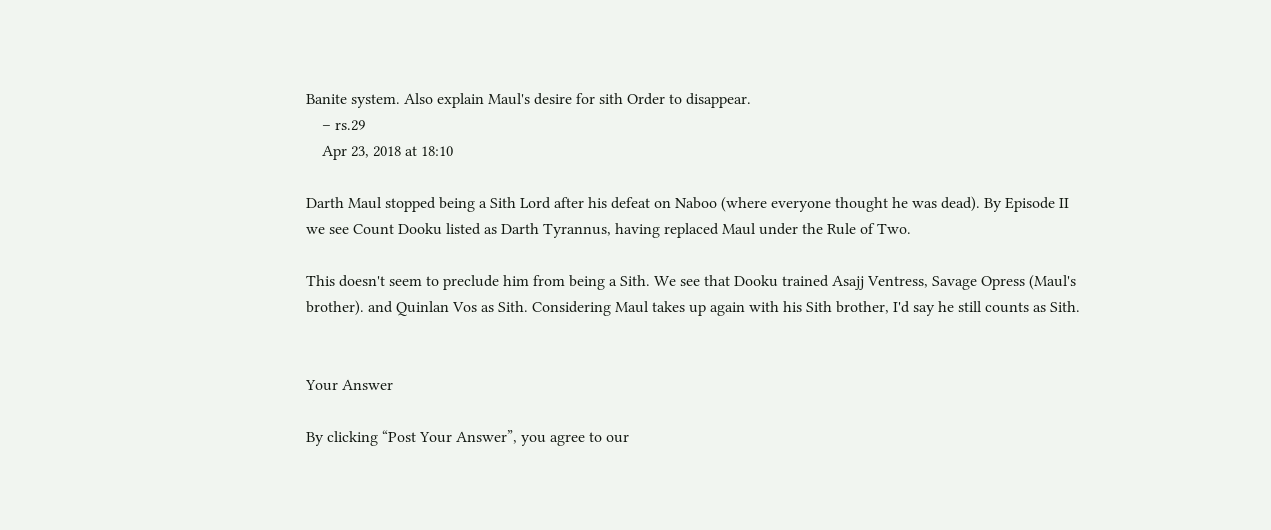Banite system. Also explain Maul's desire for sith Order to disappear.
    – rs.29
    Apr 23, 2018 at 18:10

Darth Maul stopped being a Sith Lord after his defeat on Naboo (where everyone thought he was dead). By Episode II we see Count Dooku listed as Darth Tyrannus, having replaced Maul under the Rule of Two.

This doesn't seem to preclude him from being a Sith. We see that Dooku trained Asajj Ventress, Savage Opress (Maul's brother). and Quinlan Vos as Sith. Considering Maul takes up again with his Sith brother, I'd say he still counts as Sith.


Your Answer

By clicking “Post Your Answer”, you agree to our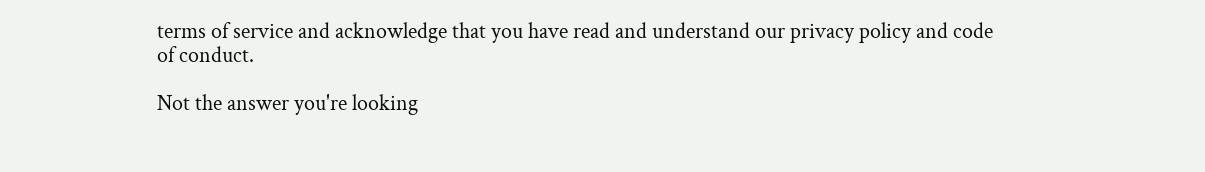terms of service and acknowledge that you have read and understand our privacy policy and code of conduct.

Not the answer you're looking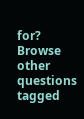for? Browse other questions tagged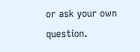or ask your own question.